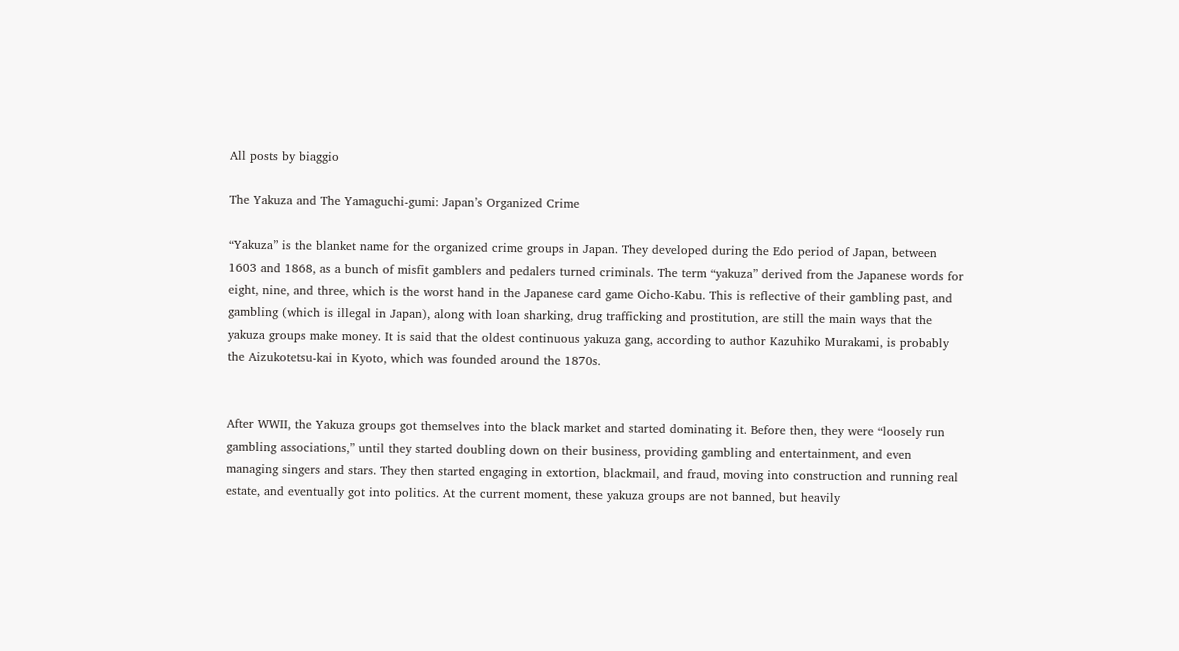All posts by biaggio

The Yakuza and The Yamaguchi-gumi: Japan’s Organized Crime

“Yakuza” is the blanket name for the organized crime groups in Japan. They developed during the Edo period of Japan, between 1603 and 1868, as a bunch of misfit gamblers and pedalers turned criminals. The term “yakuza” derived from the Japanese words for eight, nine, and three, which is the worst hand in the Japanese card game Oicho-Kabu. This is reflective of their gambling past, and gambling (which is illegal in Japan), along with loan sharking, drug trafficking and prostitution, are still the main ways that the yakuza groups make money. It is said that the oldest continuous yakuza gang, according to author Kazuhiko Murakami, is probably the Aizukotetsu-kai in Kyoto, which was founded around the 1870s.


After WWII, the Yakuza groups got themselves into the black market and started dominating it. Before then, they were “loosely run gambling associations,” until they started doubling down on their business, providing gambling and entertainment, and even managing singers and stars. They then started engaging in extortion, blackmail, and fraud, moving into construction and running real estate, and eventually got into politics. At the current moment, these yakuza groups are not banned, but heavily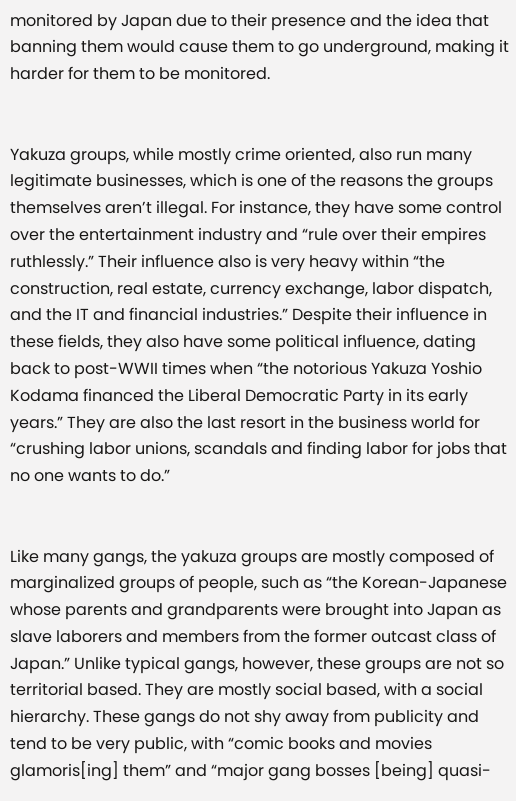monitored by Japan due to their presence and the idea that banning them would cause them to go underground, making it harder for them to be monitored.


Yakuza groups, while mostly crime oriented, also run many legitimate businesses, which is one of the reasons the groups themselves aren’t illegal. For instance, they have some control over the entertainment industry and “rule over their empires ruthlessly.” Their influence also is very heavy within “the construction, real estate, currency exchange, labor dispatch, and the IT and financial industries.” Despite their influence in these fields, they also have some political influence, dating back to post-WWII times when “the notorious Yakuza Yoshio Kodama financed the Liberal Democratic Party in its early years.” They are also the last resort in the business world for “crushing labor unions, scandals and finding labor for jobs that no one wants to do.”


Like many gangs, the yakuza groups are mostly composed of marginalized groups of people, such as “the Korean-Japanese whose parents and grandparents were brought into Japan as slave laborers and members from the former outcast class of Japan.” Unlike typical gangs, however, these groups are not so territorial based. They are mostly social based, with a social hierarchy. These gangs do not shy away from publicity and tend to be very public, with “comic books and movies glamoris[ing] them” and “major gang bosses [being] quasi-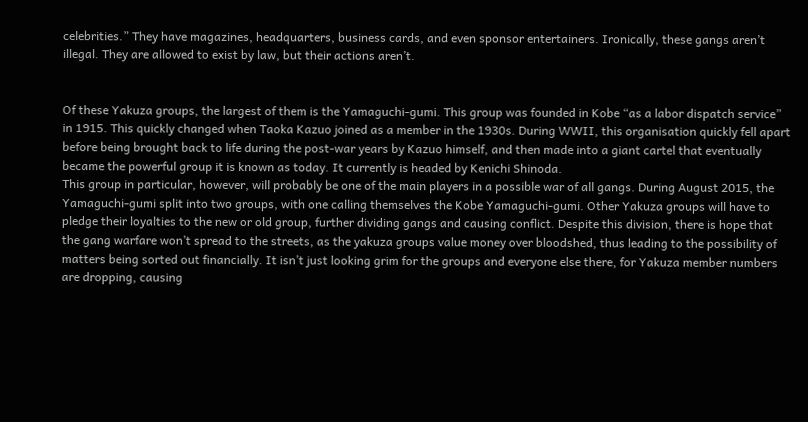celebrities.” They have magazines, headquarters, business cards, and even sponsor entertainers. Ironically, these gangs aren’t illegal. They are allowed to exist by law, but their actions aren’t.


Of these Yakuza groups, the largest of them is the Yamaguchi-gumi. This group was founded in Kobe “as a labor dispatch service” in 1915. This quickly changed when Taoka Kazuo joined as a member in the 1930s. During WWII, this organisation quickly fell apart before being brought back to life during the post-war years by Kazuo himself, and then made into a giant cartel that eventually became the powerful group it is known as today. It currently is headed by Kenichi Shinoda.
This group in particular, however, will probably be one of the main players in a possible war of all gangs. During August 2015, the Yamaguchi-gumi split into two groups, with one calling themselves the Kobe Yamaguchi-gumi. Other Yakuza groups will have to pledge their loyalties to the new or old group, further dividing gangs and causing conflict. Despite this division, there is hope that the gang warfare won’t spread to the streets, as the yakuza groups value money over bloodshed, thus leading to the possibility of matters being sorted out financially. It isn’t just looking grim for the groups and everyone else there, for Yakuza member numbers are dropping, causing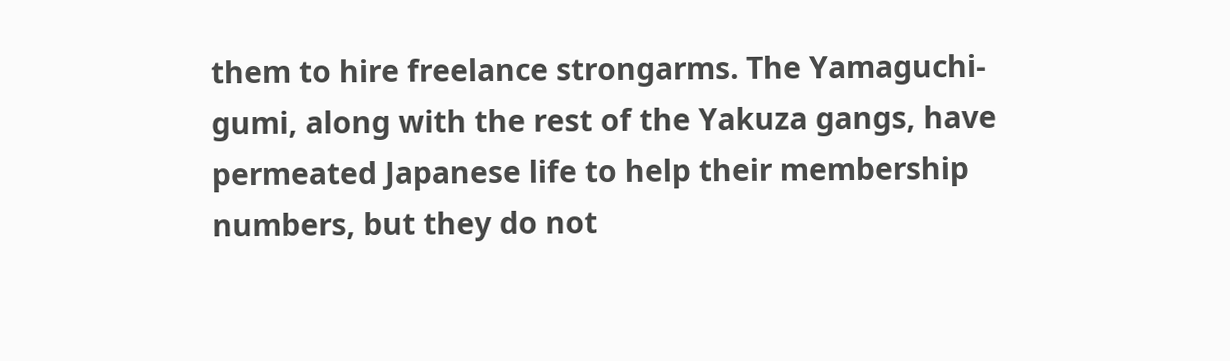them to hire freelance strongarms. The Yamaguchi-gumi, along with the rest of the Yakuza gangs, have permeated Japanese life to help their membership numbers, but they do not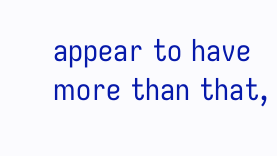appear to have more than that,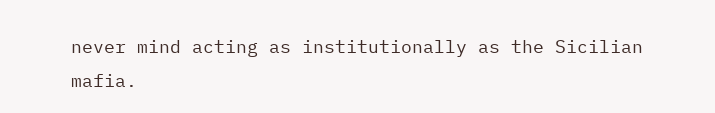never mind acting as institutionally as the Sicilian mafia.